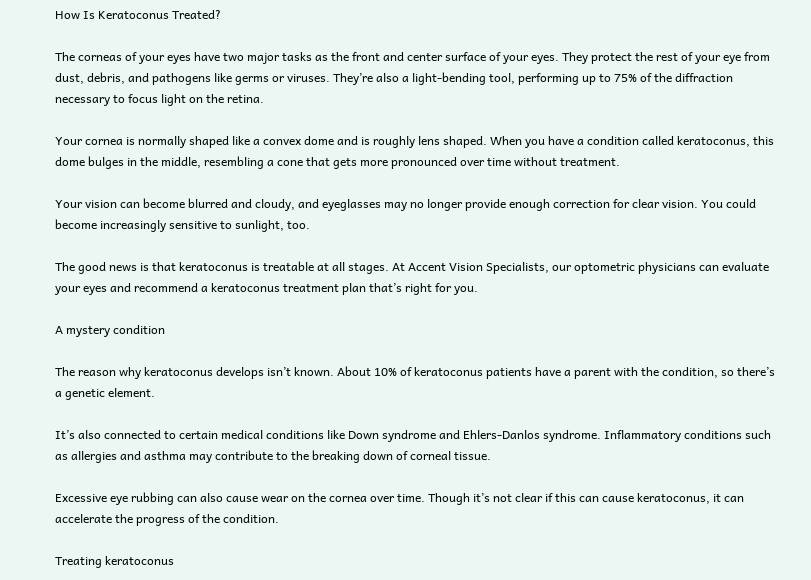How Is Keratoconus Treated?

The corneas of your eyes have two major tasks as the front and center surface of your eyes. They protect the rest of your eye from dust, debris, and pathogens like germs or viruses. They’re also a light-bending tool, performing up to 75% of the diffraction necessary to focus light on the retina.

Your cornea is normally shaped like a convex dome and is roughly lens shaped. When you have a condition called keratoconus, this dome bulges in the middle, resembling a cone that gets more pronounced over time without treatment.

Your vision can become blurred and cloudy, and eyeglasses may no longer provide enough correction for clear vision. You could become increasingly sensitive to sunlight, too.

The good news is that keratoconus is treatable at all stages. At Accent Vision Specialists, our optometric physicians can evaluate your eyes and recommend a keratoconus treatment plan that’s right for you.

A mystery condition

The reason why keratoconus develops isn’t known. About 10% of keratoconus patients have a parent with the condition, so there’s a genetic element.

It’s also connected to certain medical conditions like Down syndrome and Ehlers-Danlos syndrome. Inflammatory conditions such as allergies and asthma may contribute to the breaking down of corneal tissue.

Excessive eye rubbing can also cause wear on the cornea over time. Though it’s not clear if this can cause keratoconus, it can accelerate the progress of the condition.

Treating keratoconus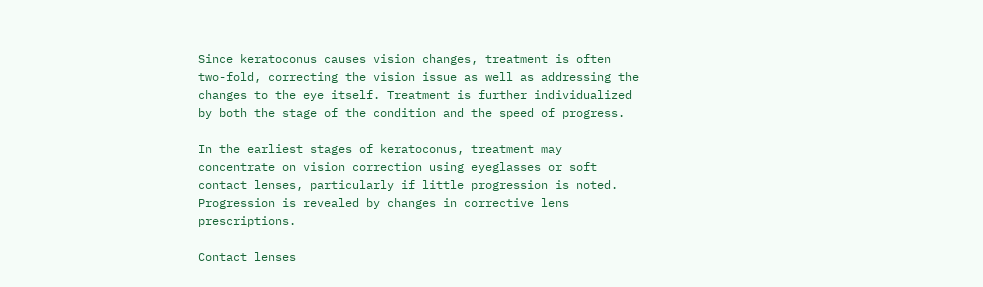Since keratoconus causes vision changes, treatment is often two-fold, correcting the vision issue as well as addressing the changes to the eye itself. Treatment is further individualized by both the stage of the condition and the speed of progress.

In the earliest stages of keratoconus, treatment may concentrate on vision correction using eyeglasses or soft contact lenses, particularly if little progression is noted. Progression is revealed by changes in corrective lens prescriptions.

Contact lenses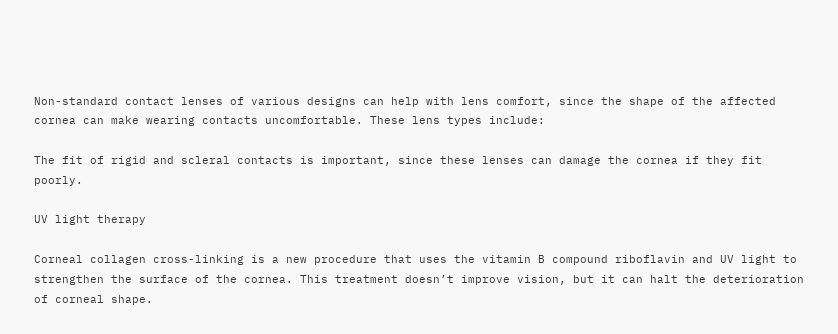Non-standard contact lenses of various designs can help with lens comfort, since the shape of the affected cornea can make wearing contacts uncomfortable. These lens types include:

The fit of rigid and scleral contacts is important, since these lenses can damage the cornea if they fit poorly.

UV light therapy

Corneal collagen cross-linking is a new procedure that uses the vitamin B compound riboflavin and UV light to strengthen the surface of the cornea. This treatment doesn’t improve vision, but it can halt the deterioration of corneal shape.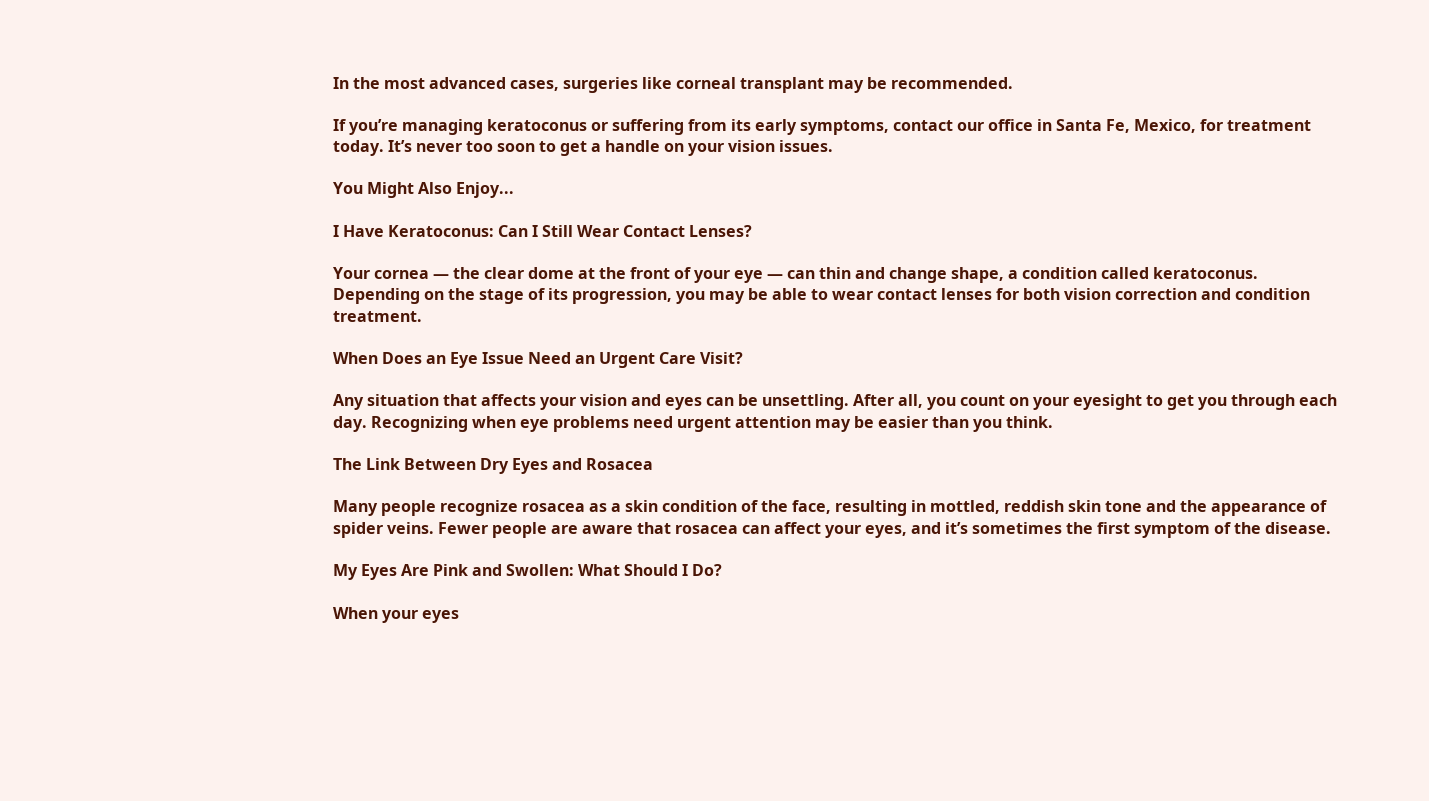In the most advanced cases, surgeries like corneal transplant may be recommended.

If you’re managing keratoconus or suffering from its early symptoms, contact our office in Santa Fe, Mexico, for treatment today. It’s never too soon to get a handle on your vision issues.

You Might Also Enjoy...

I Have Keratoconus: Can I Still Wear Contact Lenses?

Your cornea — the clear dome at the front of your eye — can thin and change shape, a condition called keratoconus. Depending on the stage of its progression, you may be able to wear contact lenses for both vision correction and condition treatment.

When Does an Eye Issue Need an Urgent Care Visit?

Any situation that affects your vision and eyes can be unsettling. After all, you count on your eyesight to get you through each day. Recognizing when eye problems need urgent attention may be easier than you think.

The Link Between Dry Eyes and Rosacea

Many people recognize rosacea as a skin condition of the face, resulting in mottled, reddish skin tone and the appearance of spider veins. Fewer people are aware that rosacea can affect your eyes, and it’s sometimes the first symptom of the disease.

My Eyes Are Pink and Swollen: What Should I Do?

When your eyes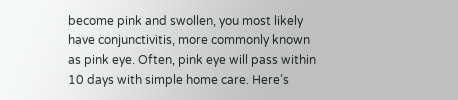become pink and swollen, you most likely have conjunctivitis, more commonly known as pink eye. Often, pink eye will pass within 10 days with simple home care. Here’s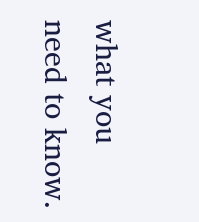what you need to know.